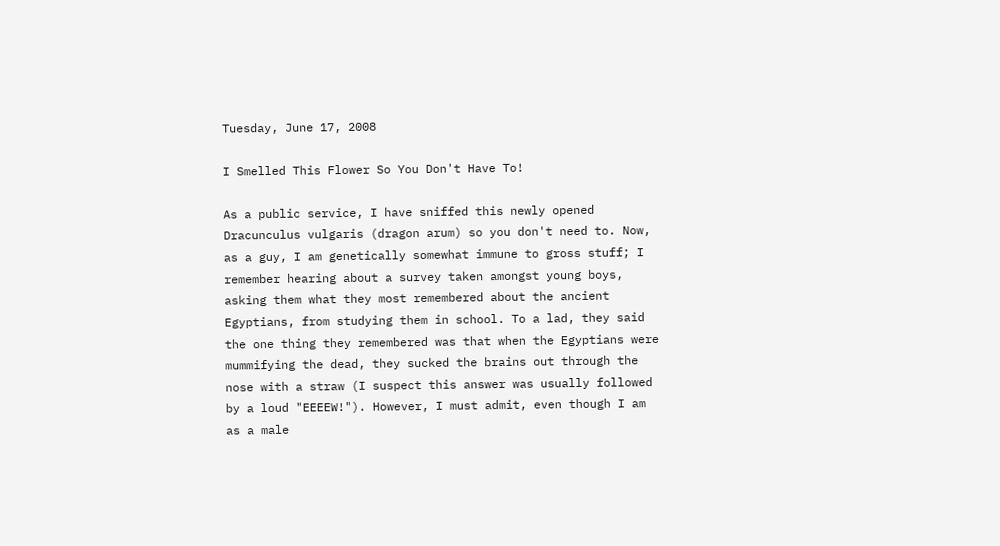Tuesday, June 17, 2008

I Smelled This Flower So You Don't Have To!

As a public service, I have sniffed this newly opened Dracunculus vulgaris (dragon arum) so you don't need to. Now, as a guy, I am genetically somewhat immune to gross stuff; I remember hearing about a survey taken amongst young boys, asking them what they most remembered about the ancient Egyptians, from studying them in school. To a lad, they said the one thing they remembered was that when the Egyptians were mummifying the dead, they sucked the brains out through the nose with a straw (I suspect this answer was usually followed by a loud "EEEEW!"). However, I must admit, even though I am as a male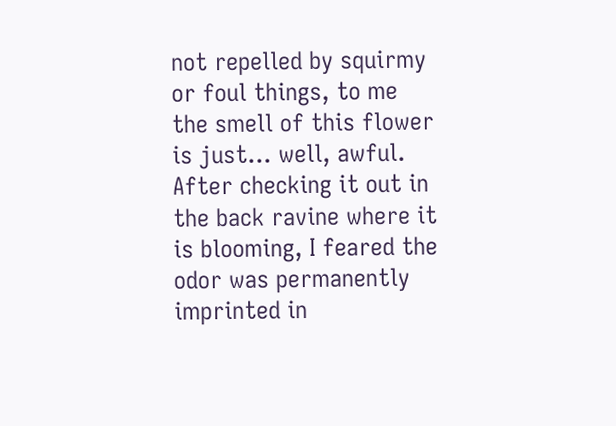not repelled by squirmy or foul things, to me the smell of this flower is just... well, awful. After checking it out in the back ravine where it is blooming, I feared the odor was permanently imprinted in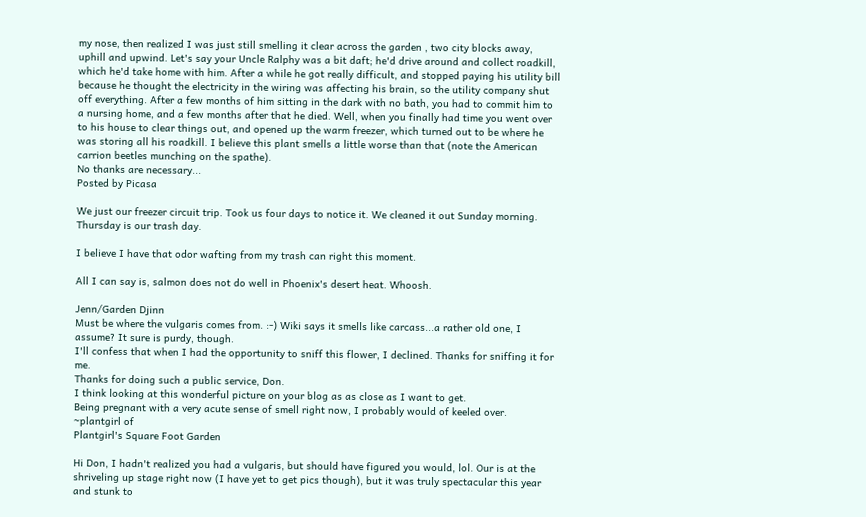my nose, then realized I was just still smelling it clear across the garden , two city blocks away, uphill and upwind. Let's say your Uncle Ralphy was a bit daft; he'd drive around and collect roadkill, which he'd take home with him. After a while he got really difficult, and stopped paying his utility bill because he thought the electricity in the wiring was affecting his brain, so the utility company shut off everything. After a few months of him sitting in the dark with no bath, you had to commit him to a nursing home, and a few months after that he died. Well, when you finally had time you went over to his house to clear things out, and opened up the warm freezer, which turned out to be where he was storing all his roadkill. I believe this plant smells a little worse than that (note the American carrion beetles munching on the spathe).
No thanks are necessary...
Posted by Picasa

We just our freezer circuit trip. Took us four days to notice it. We cleaned it out Sunday morning. Thursday is our trash day.

I believe I have that odor wafting from my trash can right this moment.

All I can say is, salmon does not do well in Phoenix's desert heat. Whoosh.

Jenn/Garden Djinn
Must be where the vulgaris comes from. :-) Wiki says it smells like carcass...a rather old one, I assume? It sure is purdy, though.
I'll confess that when I had the opportunity to sniff this flower, I declined. Thanks for sniffing it for me.
Thanks for doing such a public service, Don.
I think looking at this wonderful picture on your blog as as close as I want to get.
Being pregnant with a very acute sense of smell right now, I probably would of keeled over.
~plantgirl of
Plantgirl's Square Foot Garden

Hi Don, I hadn't realized you had a vulgaris, but should have figured you would, lol. Our is at the shriveling up stage right now (I have yet to get pics though), but it was truly spectacular this year and stunk to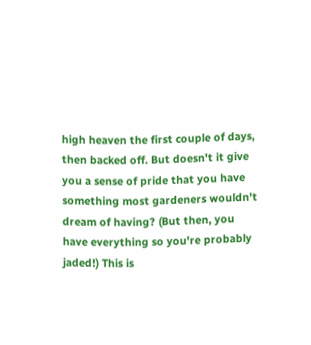high heaven the first couple of days, then backed off. But doesn't it give you a sense of pride that you have something most gardeners wouldn't dream of having? (But then, you have everything so you're probably jaded!) This is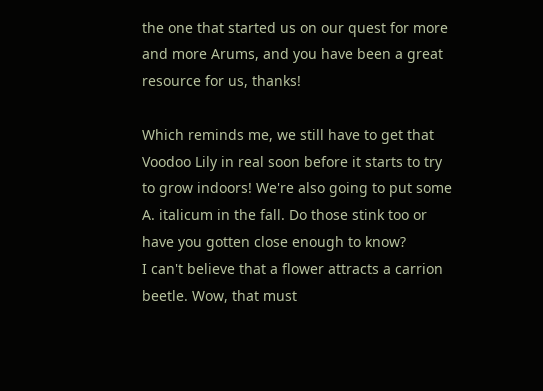the one that started us on our quest for more and more Arums, and you have been a great resource for us, thanks!

Which reminds me, we still have to get that Voodoo Lily in real soon before it starts to try to grow indoors! We're also going to put some A. italicum in the fall. Do those stink too or have you gotten close enough to know?
I can't believe that a flower attracts a carrion beetle. Wow, that must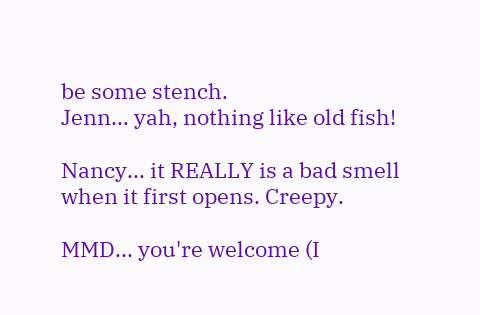be some stench.
Jenn... yah, nothing like old fish!

Nancy... it REALLY is a bad smell when it first opens. Creepy.

MMD... you're welcome (I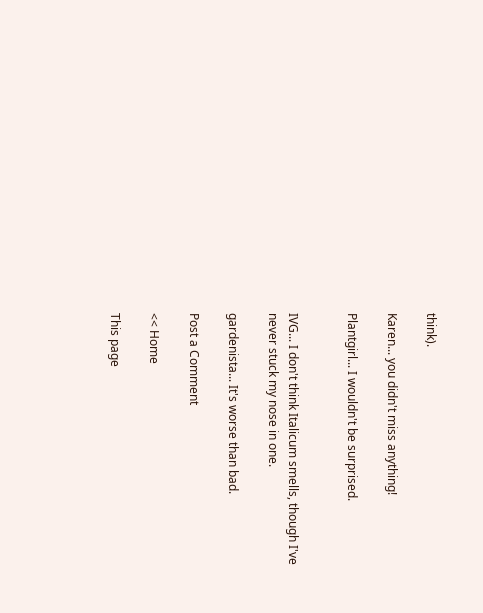think).

Karen... you didn't miss anything!

Plantgirl... I wouldn't be surprised.


IVG... I don't think Italicum smells, though I've never stuck my nose in one.

gardenista... It's worse than bad.

Post a Comment

<< Home

This page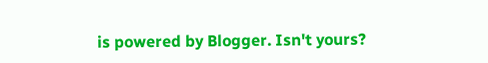is powered by Blogger. Isn't yours?